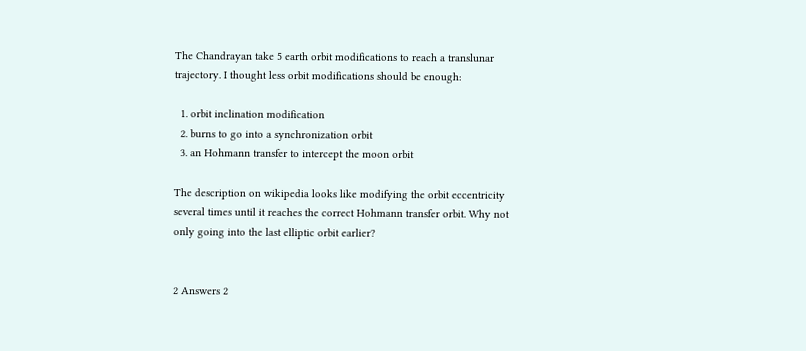The Chandrayan take 5 earth orbit modifications to reach a translunar trajectory. I thought less orbit modifications should be enough:

  1. orbit inclination modification
  2. burns to go into a synchronization orbit
  3. an Hohmann transfer to intercept the moon orbit

The description on wikipedia looks like modifying the orbit eccentricity several times until it reaches the correct Hohmann transfer orbit. Why not only going into the last elliptic orbit earlier?


2 Answers 2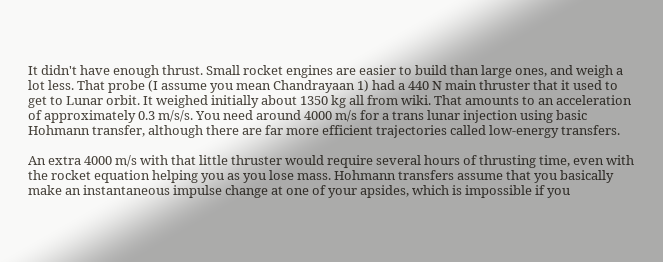It didn't have enough thrust. Small rocket engines are easier to build than large ones, and weigh a lot less. That probe (I assume you mean Chandrayaan 1) had a 440 N main thruster that it used to get to Lunar orbit. It weighed initially about 1350 kg all from wiki. That amounts to an acceleration of approximately 0.3 m/s/s. You need around 4000 m/s for a trans lunar injection using basic Hohmann transfer, although there are far more efficient trajectories called low-energy transfers.

An extra 4000 m/s with that little thruster would require several hours of thrusting time, even with the rocket equation helping you as you lose mass. Hohmann transfers assume that you basically make an instantaneous impulse change at one of your apsides, which is impossible if you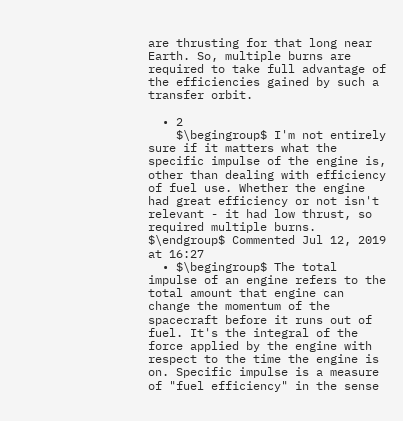are thrusting for that long near Earth. So, multiple burns are required to take full advantage of the efficiencies gained by such a transfer orbit.

  • 2
    $\begingroup$ I'm not entirely sure if it matters what the specific impulse of the engine is, other than dealing with efficiency of fuel use. Whether the engine had great efficiency or not isn't relevant - it had low thrust, so required multiple burns. $\endgroup$ Commented Jul 12, 2019 at 16:27
  • $\begingroup$ The total impulse of an engine refers to the total amount that engine can change the momentum of the spacecraft before it runs out of fuel. It's the integral of the force applied by the engine with respect to the time the engine is on. Specific impulse is a measure of "fuel efficiency" in the sense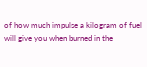of how much impulse a kilogram of fuel will give you when burned in the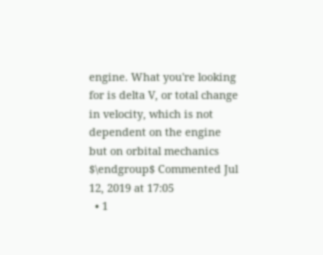engine. What you're looking for is delta V, or total change in velocity, which is not dependent on the engine but on orbital mechanics $\endgroup$ Commented Jul 12, 2019 at 17:05
  • 1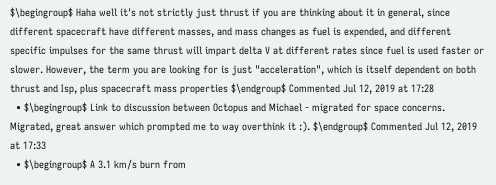$\begingroup$ Haha well it's not strictly just thrust if you are thinking about it in general, since different spacecraft have different masses, and mass changes as fuel is expended, and different specific impulses for the same thrust will impart delta V at different rates since fuel is used faster or slower. However, the term you are looking for is just "acceleration", which is itself dependent on both thrust and Isp, plus spacecraft mass properties $\endgroup$ Commented Jul 12, 2019 at 17:28
  • $\begingroup$ Link to discussion between Octopus and Michael - migrated for space concerns. Migrated, great answer which prompted me to way overthink it :). $\endgroup$ Commented Jul 12, 2019 at 17:33
  • $\begingroup$ A 3.1 km/s burn from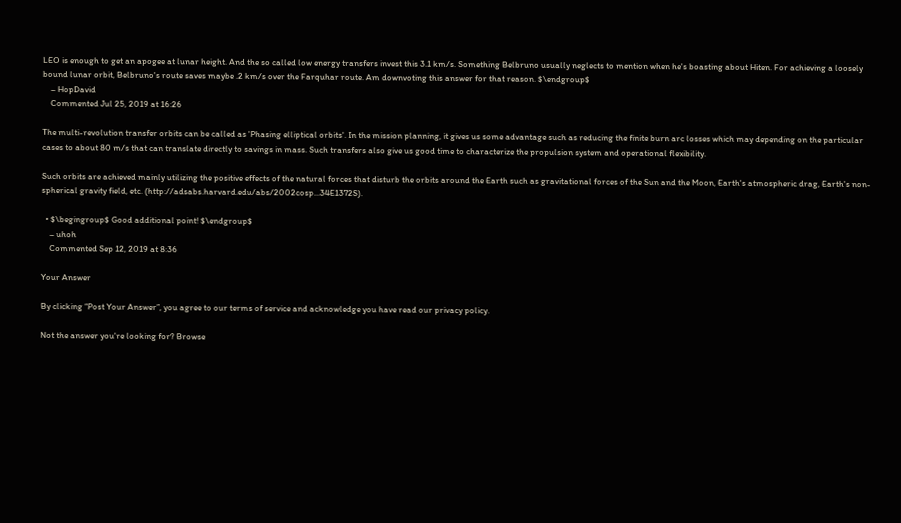LEO is enough to get an apogee at lunar height. And the so called low energy transfers invest this 3.1 km/s. Something Belbruno usually neglects to mention when he's boasting about Hiten. For achieving a loosely bound lunar orbit, Belbruno's route saves maybe .2 km/s over the Farquhar route. Am downvoting this answer for that reason. $\endgroup$
    – HopDavid
    Commented Jul 25, 2019 at 16:26

The multi-revolution transfer orbits can be called as 'Phasing elliptical orbits'. In the mission planning, it gives us some advantage such as reducing the finite burn arc losses which may depending on the particular cases to about 80 m/s that can translate directly to savings in mass. Such transfers also give us good time to characterize the propulsion system and operational flexibility.

Such orbits are achieved mainly utilizing the positive effects of the natural forces that disturb the orbits around the Earth such as gravitational forces of the Sun and the Moon, Earth's atmospheric drag, Earth's non-spherical gravity field, etc. (http://adsabs.harvard.edu/abs/2002cosp...34E1372S).

  • $\begingroup$ Good additional point! $\endgroup$
    – uhoh
    Commented Sep 12, 2019 at 8:36

Your Answer

By clicking “Post Your Answer”, you agree to our terms of service and acknowledge you have read our privacy policy.

Not the answer you're looking for? Browse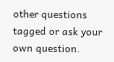other questions tagged or ask your own question.